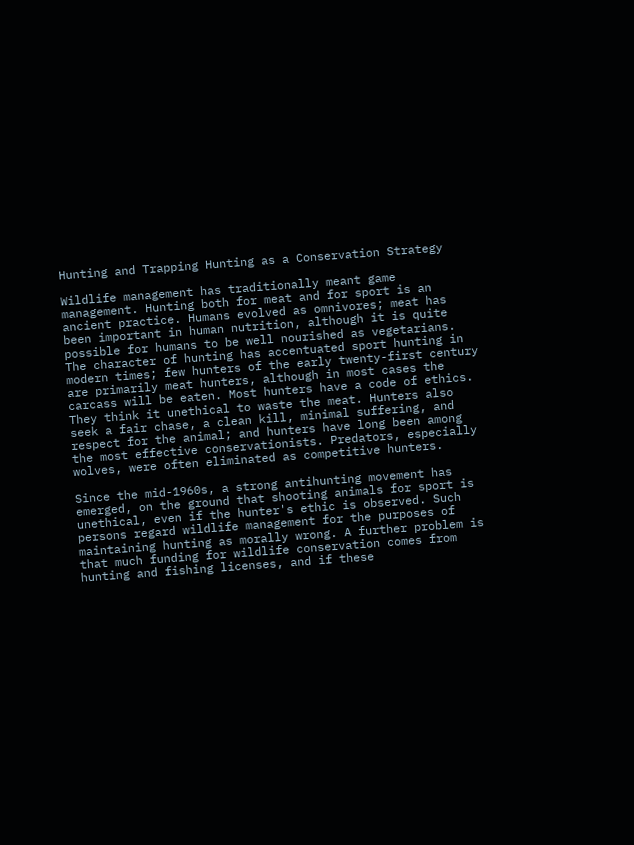Hunting and Trapping Hunting as a Conservation Strategy

Wildlife management has traditionally meant game management. Hunting both for meat and for sport is an ancient practice. Humans evolved as omnivores; meat has been important in human nutrition, although it is quite possible for humans to be well nourished as vegetarians. The character of hunting has accentuated sport hunting in modern times; few hunters of the early twenty-first century are primarily meat hunters, although in most cases the carcass will be eaten. Most hunters have a code of ethics. They think it unethical to waste the meat. Hunters also seek a fair chase, a clean kill, minimal suffering, and respect for the animal; and hunters have long been among the most effective conservationists. Predators, especially wolves, were often eliminated as competitive hunters.

Since the mid-1960s, a strong antihunting movement has emerged, on the ground that shooting animals for sport is unethical, even if the hunter's ethic is observed. Such persons regard wildlife management for the purposes of maintaining hunting as morally wrong. A further problem is that much funding for wildlife conservation comes from hunting and fishing licenses, and if these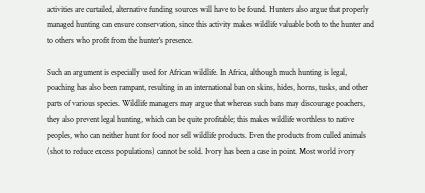activities are curtailed, alternative funding sources will have to be found. Hunters also argue that properly managed hunting can ensure conservation, since this activity makes wildlife valuable both to the hunter and to others who profit from the hunter's presence.

Such an argument is especially used for African wildlife. In Africa, although much hunting is legal, poaching has also been rampant, resulting in an international ban on skins, hides, horns, tusks, and other parts of various species. Wildlife managers may argue that whereas such bans may discourage poachers, they also prevent legal hunting, which can be quite profitable; this makes wildlife worthless to native peoples, who can neither hunt for food nor sell wildlife products. Even the products from culled animals (shot to reduce excess populations) cannot be sold. Ivory has been a case in point. Most world ivory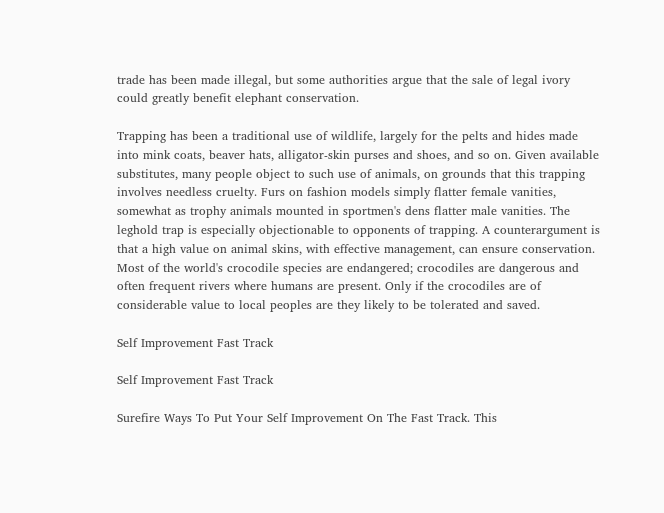trade has been made illegal, but some authorities argue that the sale of legal ivory could greatly benefit elephant conservation.

Trapping has been a traditional use of wildlife, largely for the pelts and hides made into mink coats, beaver hats, alligator-skin purses and shoes, and so on. Given available substitutes, many people object to such use of animals, on grounds that this trapping involves needless cruelty. Furs on fashion models simply flatter female vanities, somewhat as trophy animals mounted in sportmen's dens flatter male vanities. The leghold trap is especially objectionable to opponents of trapping. A counterargument is that a high value on animal skins, with effective management, can ensure conservation. Most of the world's crocodile species are endangered; crocodiles are dangerous and often frequent rivers where humans are present. Only if the crocodiles are of considerable value to local peoples are they likely to be tolerated and saved.

Self Improvement Fast Track

Self Improvement Fast Track

Surefire Ways To Put Your Self Improvement On The Fast Track. This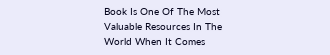Book Is One Of The Most Valuable Resources In The World When It Comes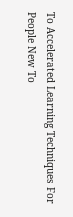To Accelerated Learning Techniques For People New To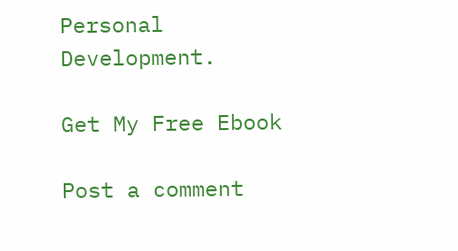Personal Development.

Get My Free Ebook

Post a comment